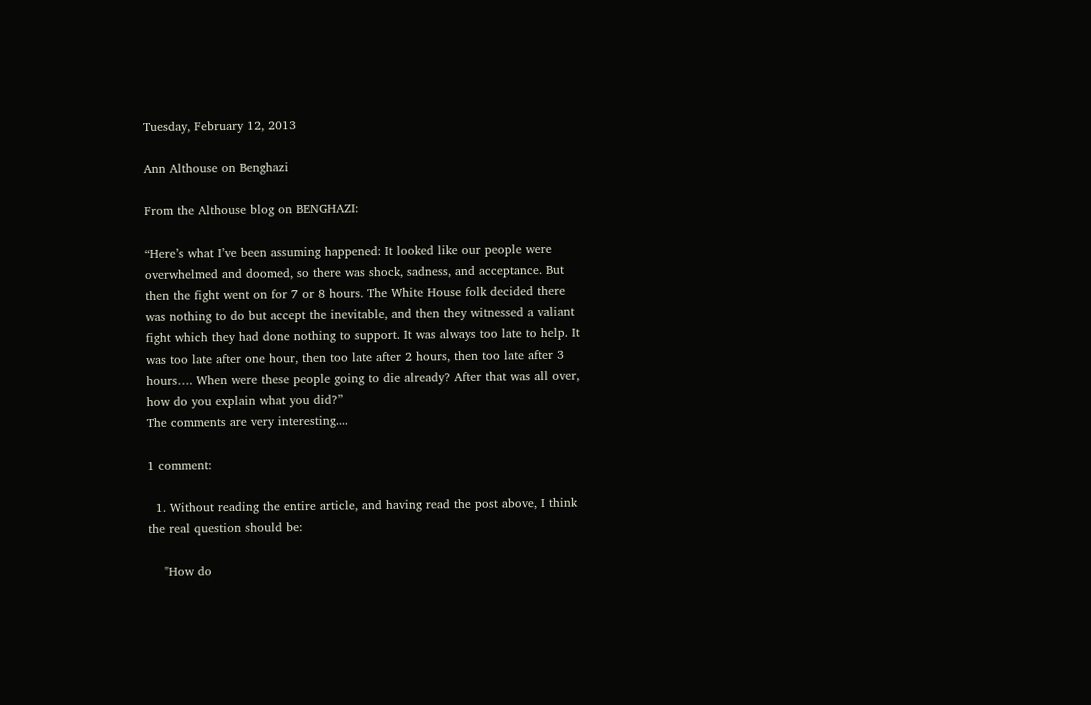Tuesday, February 12, 2013

Ann Althouse on Benghazi

From the Althouse blog on BENGHAZI:

“Here’s what I’ve been assuming happened: It looked like our people were overwhelmed and doomed, so there was shock, sadness, and acceptance. But then the fight went on for 7 or 8 hours. The White House folk decided there was nothing to do but accept the inevitable, and then they witnessed a valiant fight which they had done nothing to support. It was always too late to help. It was too late after one hour, then too late after 2 hours, then too late after 3 hours…. When were these people going to die already? After that was all over, how do you explain what you did?”
The comments are very interesting....

1 comment:

  1. Without reading the entire article, and having read the post above, I think the real question should be:

    "How do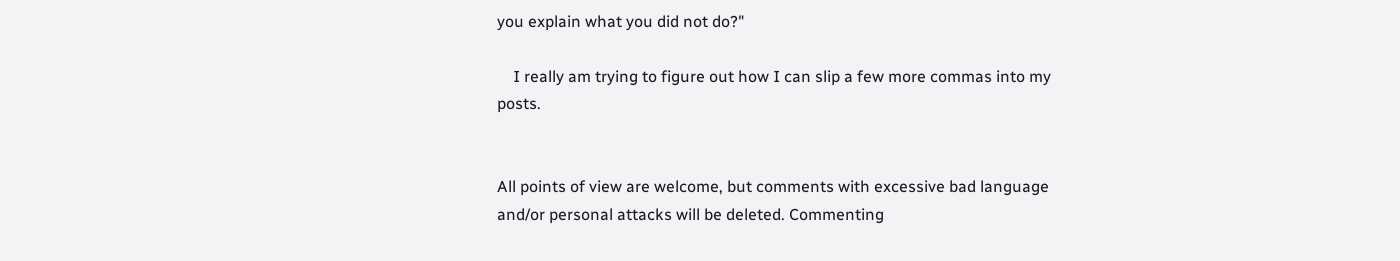you explain what you did not do?"

    I really am trying to figure out how I can slip a few more commas into my posts.


All points of view are welcome, but comments with excessive bad language and/or personal attacks will be deleted. Commenting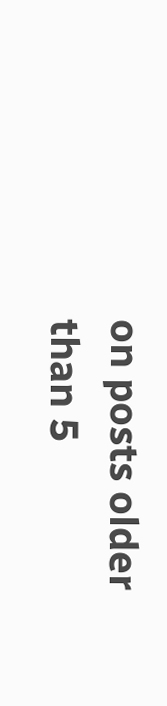on posts older than 5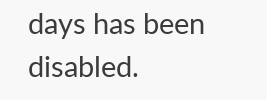days has been disabled.